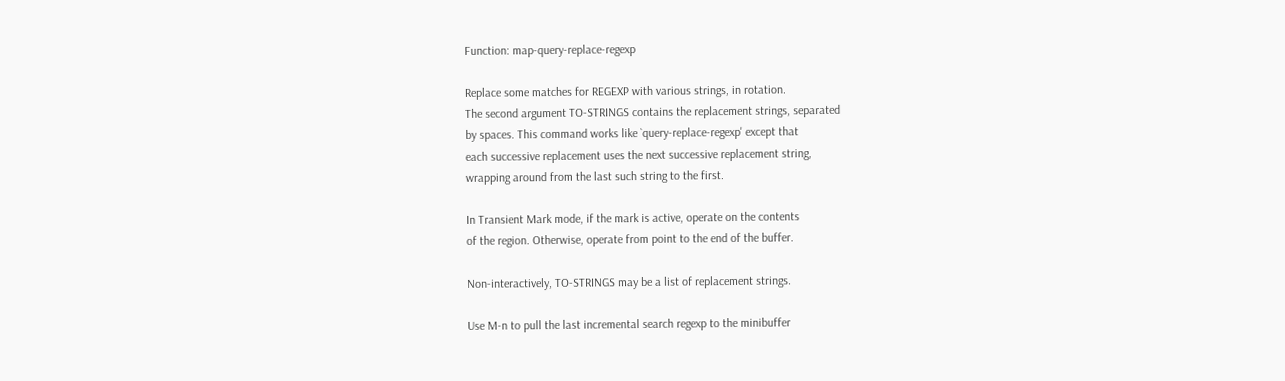Function: map-query-replace-regexp

Replace some matches for REGEXP with various strings, in rotation.
The second argument TO-STRINGS contains the replacement strings, separated
by spaces. This command works like `query-replace-regexp' except that
each successive replacement uses the next successive replacement string,
wrapping around from the last such string to the first.

In Transient Mark mode, if the mark is active, operate on the contents
of the region. Otherwise, operate from point to the end of the buffer.

Non-interactively, TO-STRINGS may be a list of replacement strings.

Use M-n to pull the last incremental search regexp to the minibuffer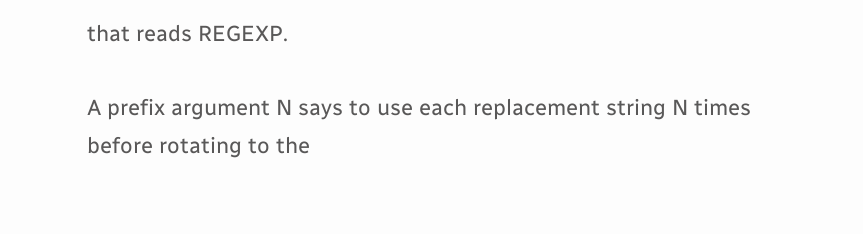that reads REGEXP.

A prefix argument N says to use each replacement string N times
before rotating to the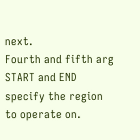next.
Fourth and fifth arg START and END specify the region to operate on.